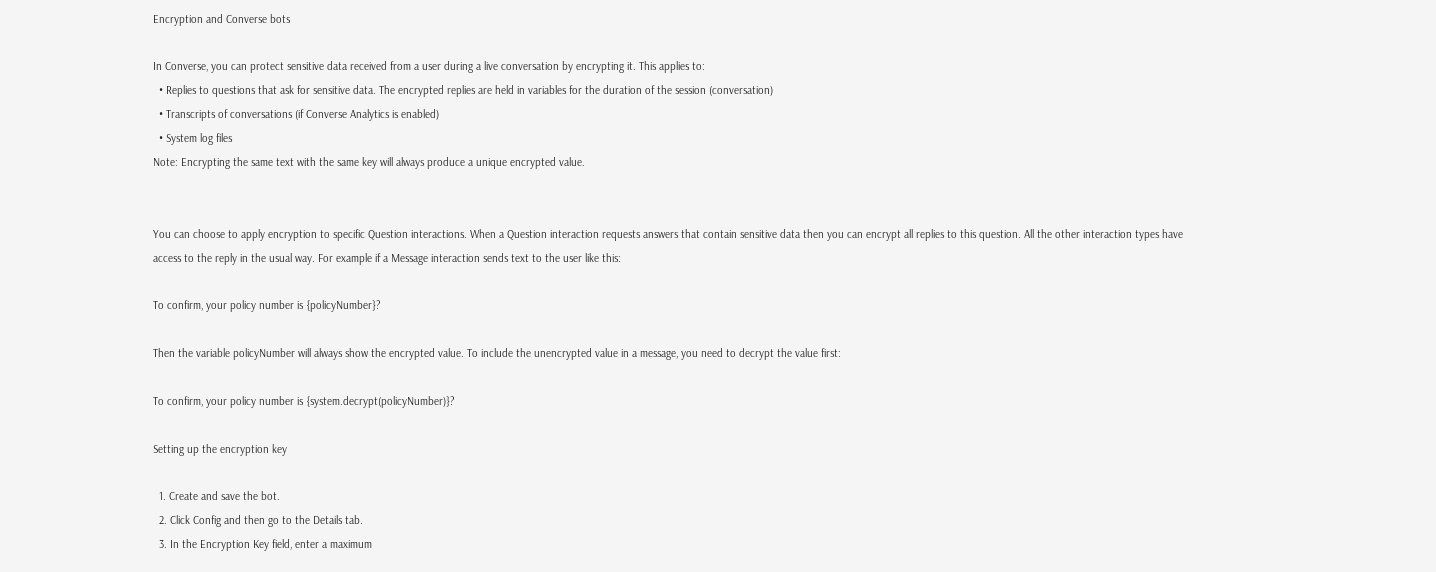Encryption and Converse bots

In Converse, you can protect sensitive data received from a user during a live conversation by encrypting it. This applies to:
  • Replies to questions that ask for sensitive data. The encrypted replies are held in variables for the duration of the session (conversation)
  • Transcripts of conversations (if Converse Analytics is enabled)
  • System log files
Note: Encrypting the same text with the same key will always produce a unique encrypted value.


You can choose to apply encryption to specific Question interactions. When a Question interaction requests answers that contain sensitive data then you can encrypt all replies to this question. All the other interaction types have access to the reply in the usual way. For example if a Message interaction sends text to the user like this:

To confirm, your policy number is {policyNumber}?

Then the variable policyNumber will always show the encrypted value. To include the unencrypted value in a message, you need to decrypt the value first:

To confirm, your policy number is {system.decrypt(policyNumber)}?

Setting up the encryption key

  1. Create and save the bot.
  2. Click Config and then go to the Details tab.
  3. In the Encryption Key field, enter a maximum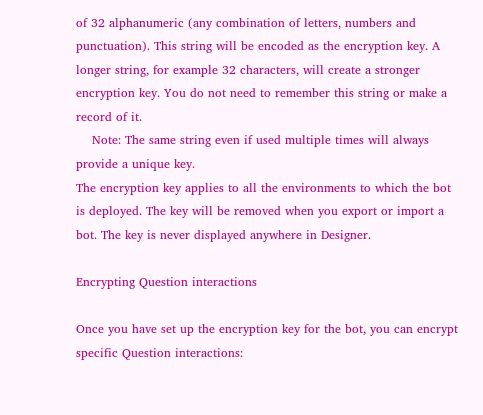of 32 alphanumeric (any combination of letters, numbers and punctuation). This string will be encoded as the encryption key. A longer string, for example 32 characters, will create a stronger encryption key. You do not need to remember this string or make a record of it.
    Note: The same string even if used multiple times will always provide a unique key.
The encryption key applies to all the environments to which the bot is deployed. The key will be removed when you export or import a bot. The key is never displayed anywhere in Designer.

Encrypting Question interactions

Once you have set up the encryption key for the bot, you can encrypt specific Question interactions: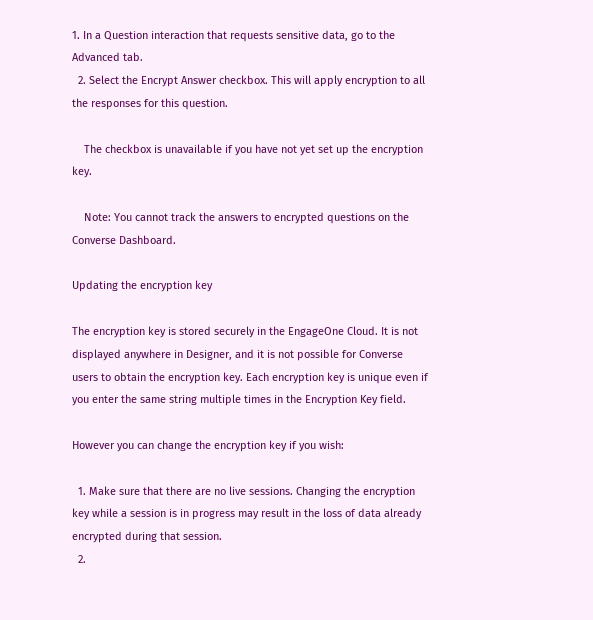1. In a Question interaction that requests sensitive data, go to the Advanced tab.
  2. Select the Encrypt Answer checkbox. This will apply encryption to all the responses for this question.

    The checkbox is unavailable if you have not yet set up the encryption key.

    Note: You cannot track the answers to encrypted questions on the Converse Dashboard.

Updating the encryption key

The encryption key is stored securely in the EngageOne Cloud. It is not displayed anywhere in Designer, and it is not possible for Converse users to obtain the encryption key. Each encryption key is unique even if you enter the same string multiple times in the Encryption Key field.

However you can change the encryption key if you wish:

  1. Make sure that there are no live sessions. Changing the encryption key while a session is in progress may result in the loss of data already encrypted during that session.
  2.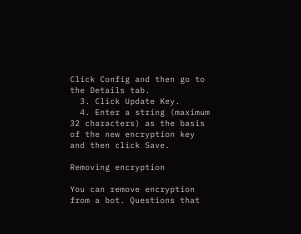Click Config and then go to the Details tab.
  3. Click Update Key.
  4. Enter a string (maximum 32 characters) as the basis of the new encryption key and then click Save.

Removing encryption

You can remove encryption from a bot. Questions that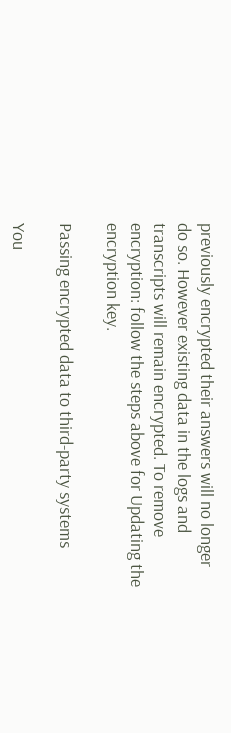previously encrypted their answers will no longer do so. However existing data in the logs and transcripts will remain encrypted. To remove encryption: follow the steps above for Updating the encryption key.

Passing encrypted data to third-party systems

You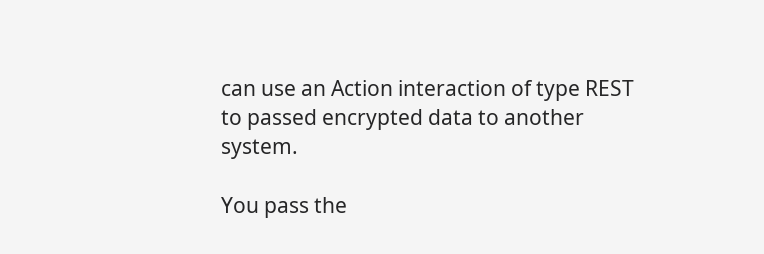can use an Action interaction of type REST to passed encrypted data to another system.

You pass the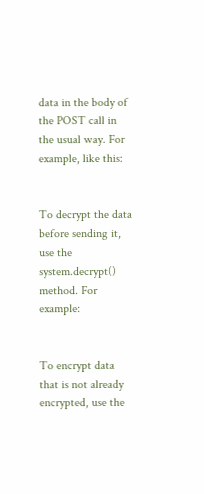data in the body of the POST call in the usual way. For example, like this:


To decrypt the data before sending it, use the system.decrypt() method. For example:


To encrypt data that is not already encrypted, use the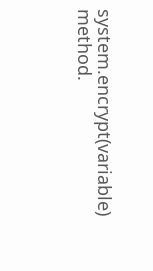system.encrypt(variable) method.